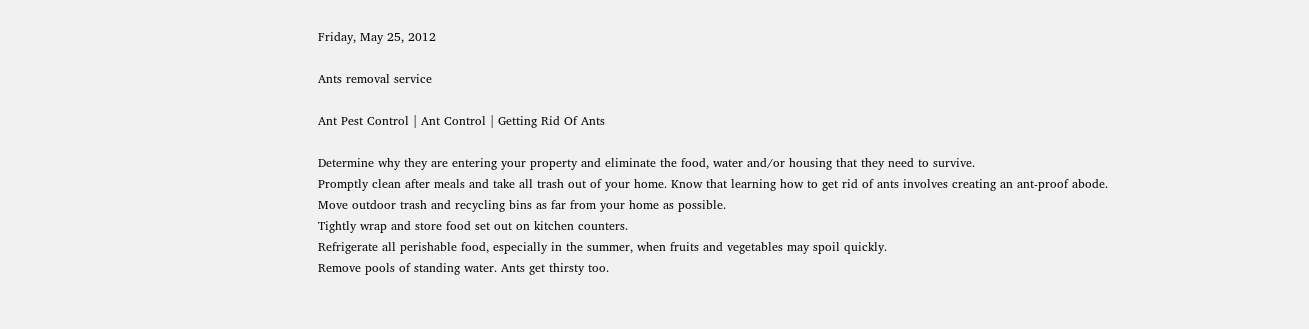Friday, May 25, 2012

Ants removal service

Ant Pest Control | Ant Control | Getting Rid Of Ants

Determine why they are entering your property and eliminate the food, water and/or housing that they need to survive.
Promptly clean after meals and take all trash out of your home. Know that learning how to get rid of ants involves creating an ant-proof abode.
Move outdoor trash and recycling bins as far from your home as possible.
Tightly wrap and store food set out on kitchen counters.
Refrigerate all perishable food, especially in the summer, when fruits and vegetables may spoil quickly.
Remove pools of standing water. Ants get thirsty too.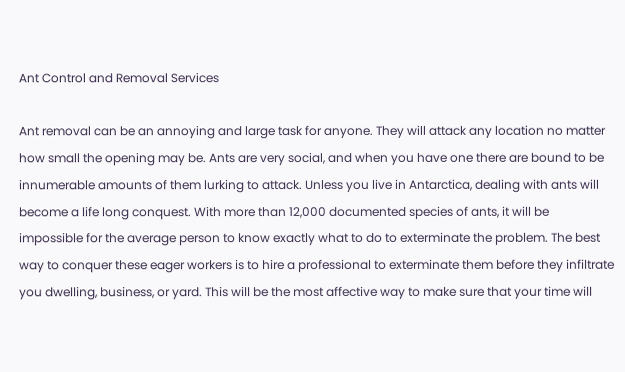Ant Control and Removal Services

Ant removal can be an annoying and large task for anyone. They will attack any location no matter how small the opening may be. Ants are very social, and when you have one there are bound to be innumerable amounts of them lurking to attack. Unless you live in Antarctica, dealing with ants will become a life long conquest. With more than 12,000 documented species of ants, it will be impossible for the average person to know exactly what to do to exterminate the problem. The best way to conquer these eager workers is to hire a professional to exterminate them before they infiltrate you dwelling, business, or yard. This will be the most affective way to make sure that your time will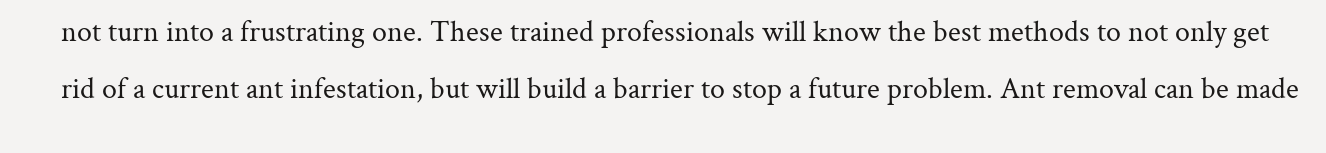not turn into a frustrating one. These trained professionals will know the best methods to not only get rid of a current ant infestation, but will build a barrier to stop a future problem. Ant removal can be made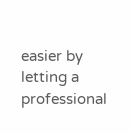easier by letting a professional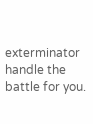exterminator handle the battle for you.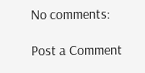No comments:

Post a Comment